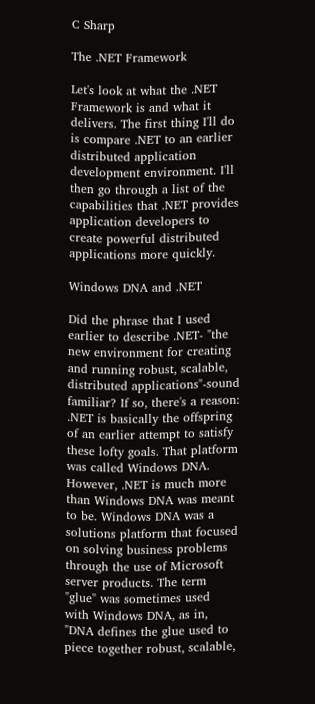C Sharp

The .NET Framework

Let's look at what the .NET Framework is and what it delivers. The first thing I'll do is compare .NET to an earlier distributed application development environment. I'll then go through a list of the capabilities that .NET provides application developers to create powerful distributed applications more quickly.

Windows DNA and .NET

Did the phrase that I used earlier to describe .NET- "the new environment for creating and running robust, scalable, distributed applications"-sound familiar? If so, there's a reason: .NET is basically the offspring of an earlier attempt to satisfy these lofty goals. That platform was called Windows DNA. However, .NET is much more than Windows DNA was meant to be. Windows DNA was a solutions platform that focused on solving business problems through the use of Microsoft server products. The term "glue" was sometimes used with Windows DNA, as in, "DNA defines the glue used to piece together robust, scalable,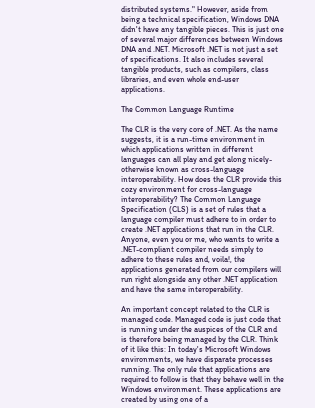distributed systems." However, aside from being a technical specification, Windows DNA didn't have any tangible pieces. This is just one of several major differences between Windows DNA and .NET. Microsoft .NET is not just a set of specifications. It also includes several tangible products, such as compilers, class libraries, and even whole end-user applications.

The Common Language Runtime

The CLR is the very core of .NET. As the name suggests, it is a run-time environment in which applications written in different languages can all play and get along nicely-otherwise known as cross-language interoperability. How does the CLR provide this cozy environment for cross-language interoperability? The Common Language Specification (CLS) is a set of rules that a language compiler must adhere to in order to create .NET applications that run in the CLR. Anyone, even you or me, who wants to write a .NET-compliant compiler needs simply to adhere to these rules and, voila!, the applications generated from our compilers will run right alongside any other .NET application and have the same interoperability.

An important concept related to the CLR is managed code. Managed code is just code that is running under the auspices of the CLR and is therefore being managed by the CLR. Think of it like this: In today's Microsoft Windows environments, we have disparate processes running. The only rule that applications are required to follow is that they behave well in the Windows environment. These applications are created by using one of a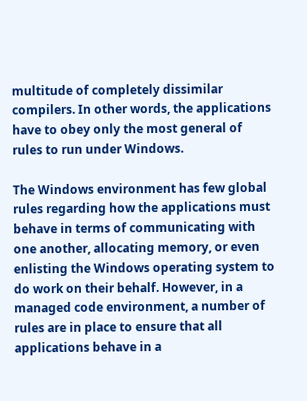multitude of completely dissimilar compilers. In other words, the applications have to obey only the most general of rules to run under Windows.

The Windows environment has few global rules regarding how the applications must behave in terms of communicating with one another, allocating memory, or even enlisting the Windows operating system to do work on their behalf. However, in a managed code environment, a number of rules are in place to ensure that all applications behave in a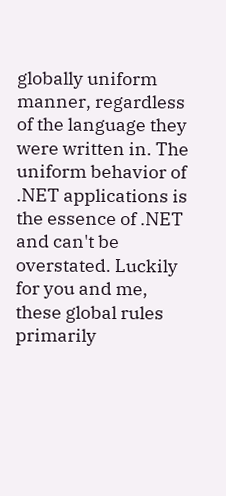globally uniform manner, regardless of the language they were written in. The uniform behavior of .NET applications is the essence of .NET and can't be overstated. Luckily for you and me, these global rules primarily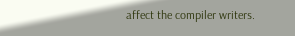affect the compiler writers.